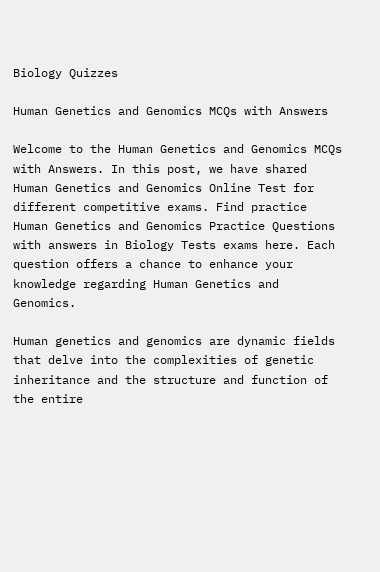Biology Quizzes

Human Genetics and Genomics MCQs with Answers

Welcome to the Human Genetics and Genomics MCQs with Answers. In this post, we have shared Human Genetics and Genomics Online Test for different competitive exams. Find practice Human Genetics and Genomics Practice Questions with answers in Biology Tests exams here. Each question offers a chance to enhance your knowledge regarding Human Genetics and Genomics.

Human genetics and genomics are dynamic fields that delve into the complexities of genetic inheritance and the structure and function of the entire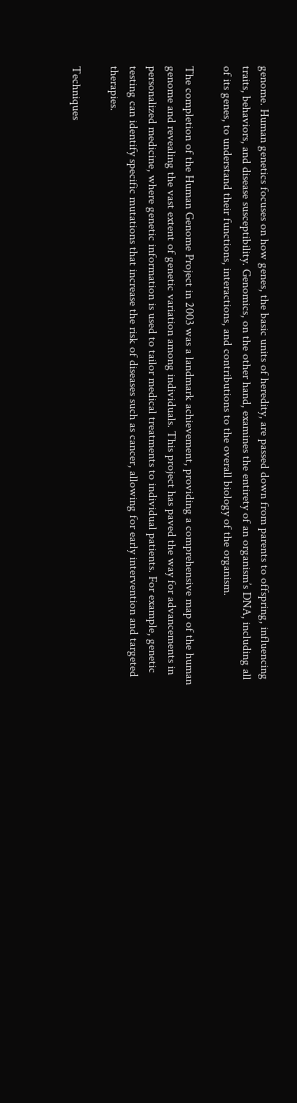genome. Human genetics focuses on how genes, the basic units of heredity, are passed down from parents to offspring, influencing traits, behaviors, and disease susceptibility. Genomics, on the other hand, examines the entirety of an organism’s DNA, including all of its genes, to understand their functions, interactions, and contributions to the overall biology of the organism.

The completion of the Human Genome Project in 2003 was a landmark achievement, providing a comprehensive map of the human genome and revealing the vast extent of genetic variation among individuals. This project has paved the way for advancements in personalized medicine, where genetic information is used to tailor medical treatments to individual patients. For example, genetic testing can identify specific mutations that increase the risk of diseases such as cancer, allowing for early intervention and targeted therapies.

Techniques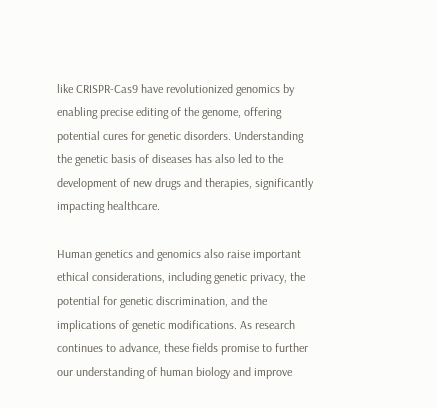like CRISPR-Cas9 have revolutionized genomics by enabling precise editing of the genome, offering potential cures for genetic disorders. Understanding the genetic basis of diseases has also led to the development of new drugs and therapies, significantly impacting healthcare.

Human genetics and genomics also raise important ethical considerations, including genetic privacy, the potential for genetic discrimination, and the implications of genetic modifications. As research continues to advance, these fields promise to further our understanding of human biology and improve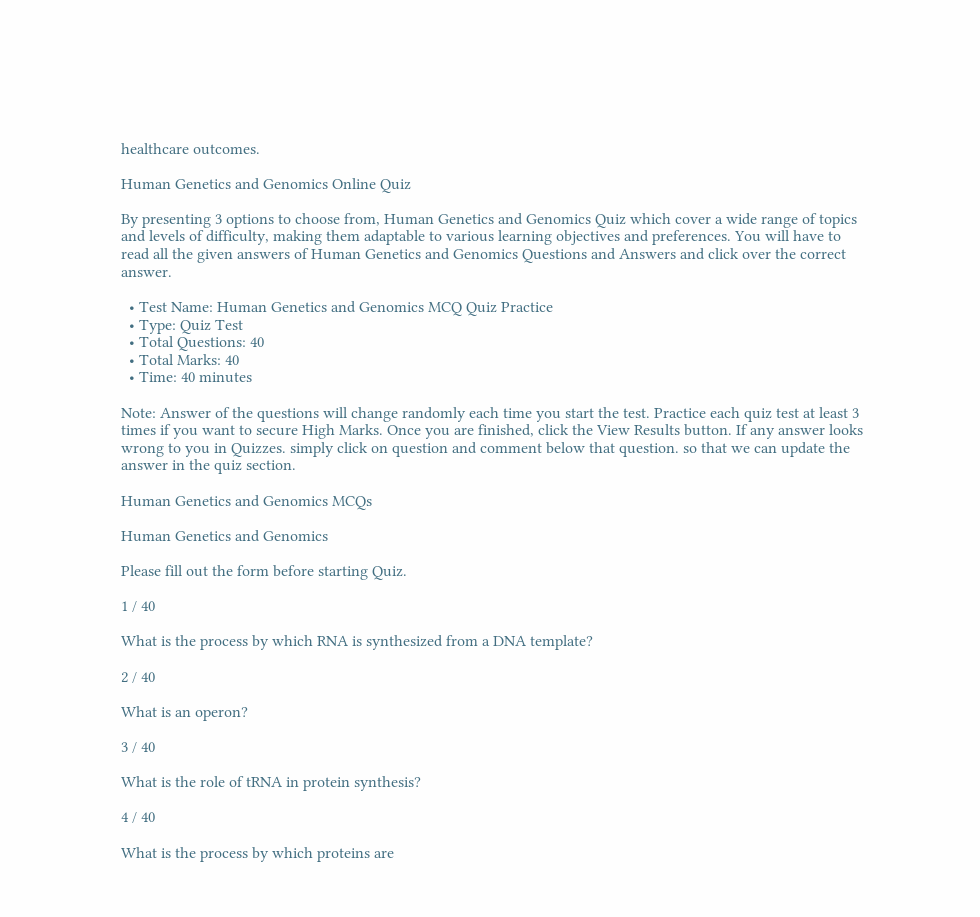healthcare outcomes.

Human Genetics and Genomics Online Quiz

By presenting 3 options to choose from, Human Genetics and Genomics Quiz which cover a wide range of topics and levels of difficulty, making them adaptable to various learning objectives and preferences. You will have to read all the given answers of Human Genetics and Genomics Questions and Answers and click over the correct answer.

  • Test Name: Human Genetics and Genomics MCQ Quiz Practice
  • Type: Quiz Test
  • Total Questions: 40
  • Total Marks: 40
  • Time: 40 minutes

Note: Answer of the questions will change randomly each time you start the test. Practice each quiz test at least 3 times if you want to secure High Marks. Once you are finished, click the View Results button. If any answer looks wrong to you in Quizzes. simply click on question and comment below that question. so that we can update the answer in the quiz section.

Human Genetics and Genomics MCQs

Human Genetics and Genomics

Please fill out the form before starting Quiz.

1 / 40

What is the process by which RNA is synthesized from a DNA template?

2 / 40

What is an operon?

3 / 40

What is the role of tRNA in protein synthesis?

4 / 40

What is the process by which proteins are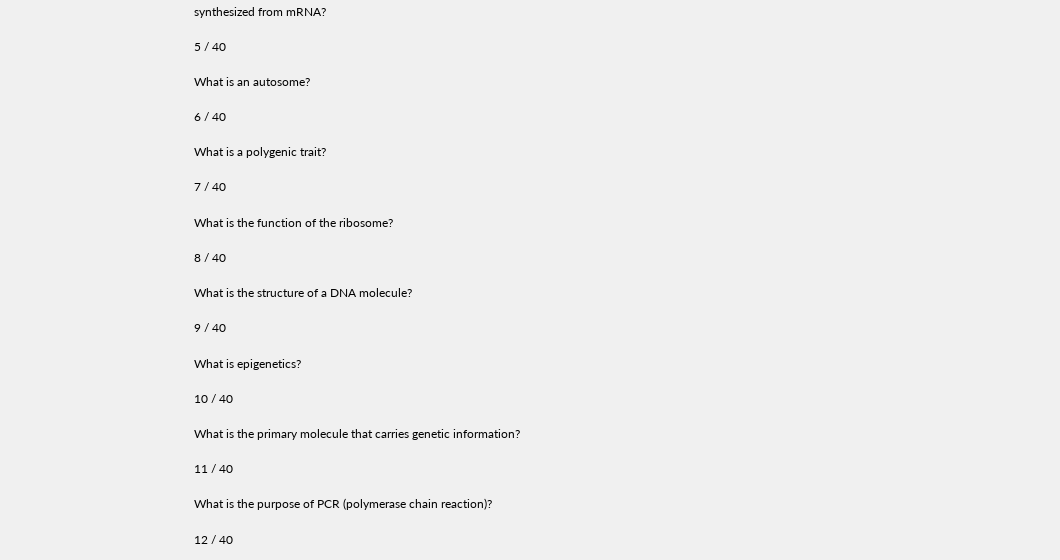synthesized from mRNA?

5 / 40

What is an autosome?

6 / 40

What is a polygenic trait?

7 / 40

What is the function of the ribosome?

8 / 40

What is the structure of a DNA molecule?

9 / 40

What is epigenetics?

10 / 40

What is the primary molecule that carries genetic information?

11 / 40

What is the purpose of PCR (polymerase chain reaction)?

12 / 40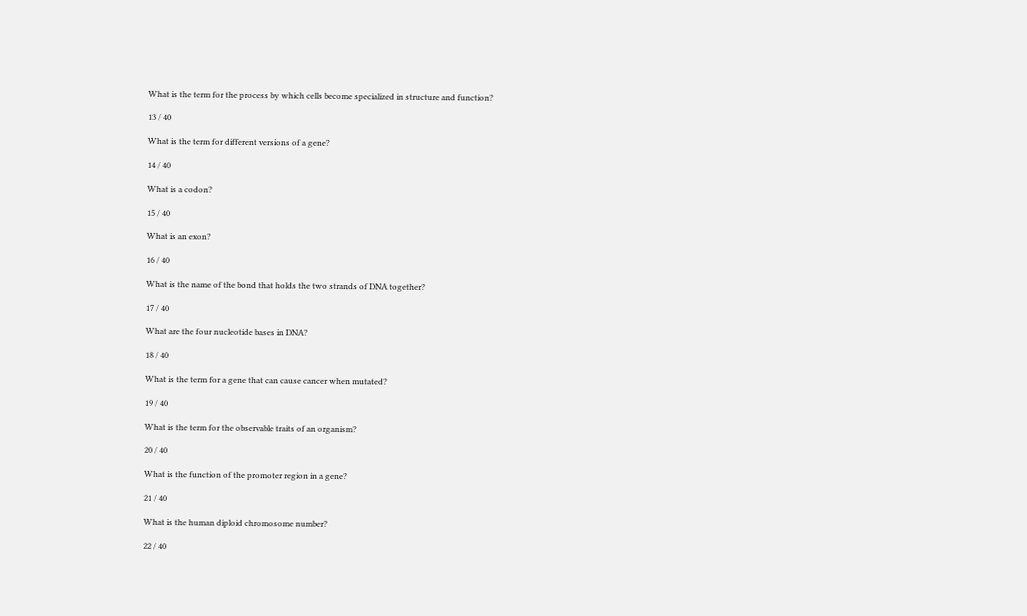What is the term for the process by which cells become specialized in structure and function?

13 / 40

What is the term for different versions of a gene?

14 / 40

What is a codon?

15 / 40

What is an exon?

16 / 40

What is the name of the bond that holds the two strands of DNA together?

17 / 40

What are the four nucleotide bases in DNA?

18 / 40

What is the term for a gene that can cause cancer when mutated?

19 / 40

What is the term for the observable traits of an organism?

20 / 40

What is the function of the promoter region in a gene?

21 / 40

What is the human diploid chromosome number?

22 / 40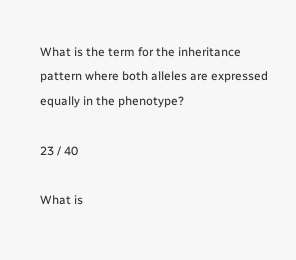What is the term for the inheritance pattern where both alleles are expressed equally in the phenotype?

23 / 40

What is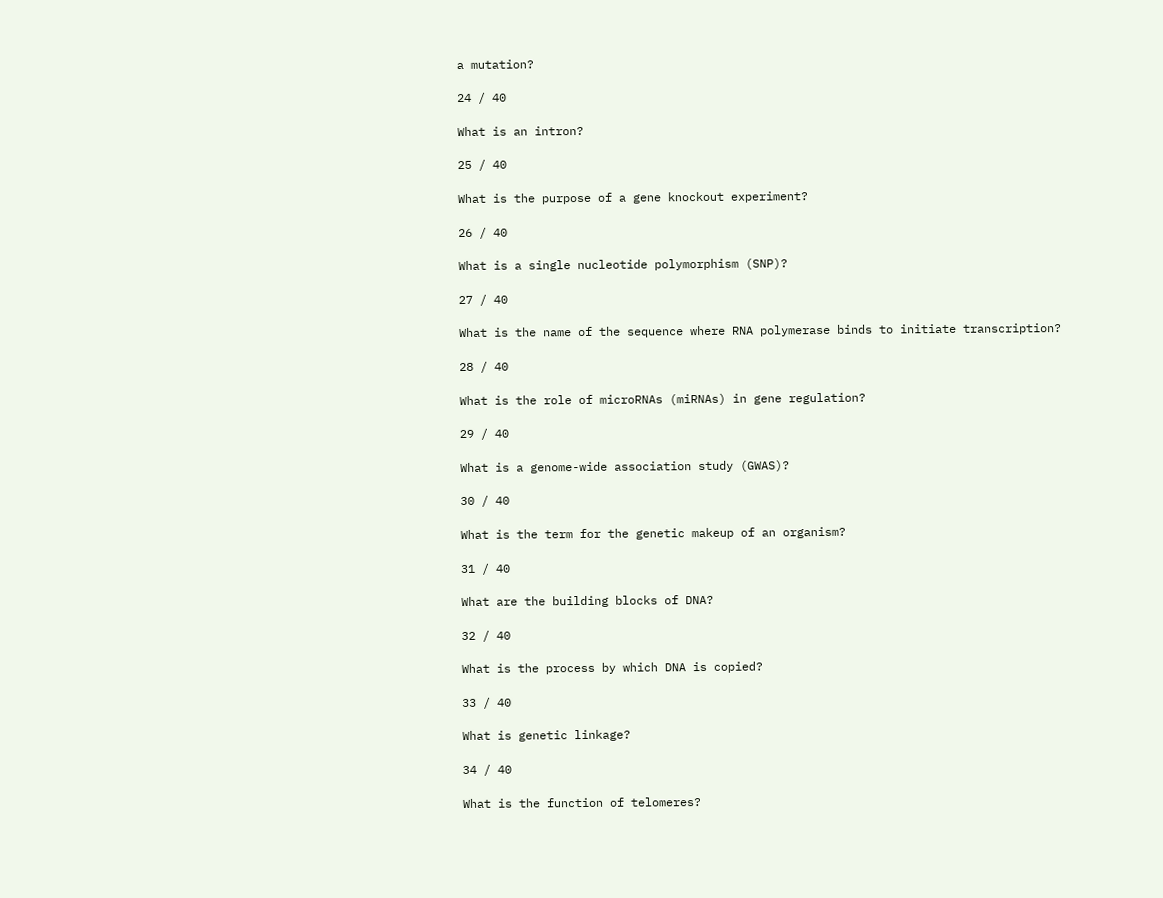a mutation?

24 / 40

What is an intron?

25 / 40

What is the purpose of a gene knockout experiment?

26 / 40

What is a single nucleotide polymorphism (SNP)?

27 / 40

What is the name of the sequence where RNA polymerase binds to initiate transcription?

28 / 40

What is the role of microRNAs (miRNAs) in gene regulation?

29 / 40

What is a genome-wide association study (GWAS)?

30 / 40

What is the term for the genetic makeup of an organism?

31 / 40

What are the building blocks of DNA?

32 / 40

What is the process by which DNA is copied?

33 / 40

What is genetic linkage?

34 / 40

What is the function of telomeres?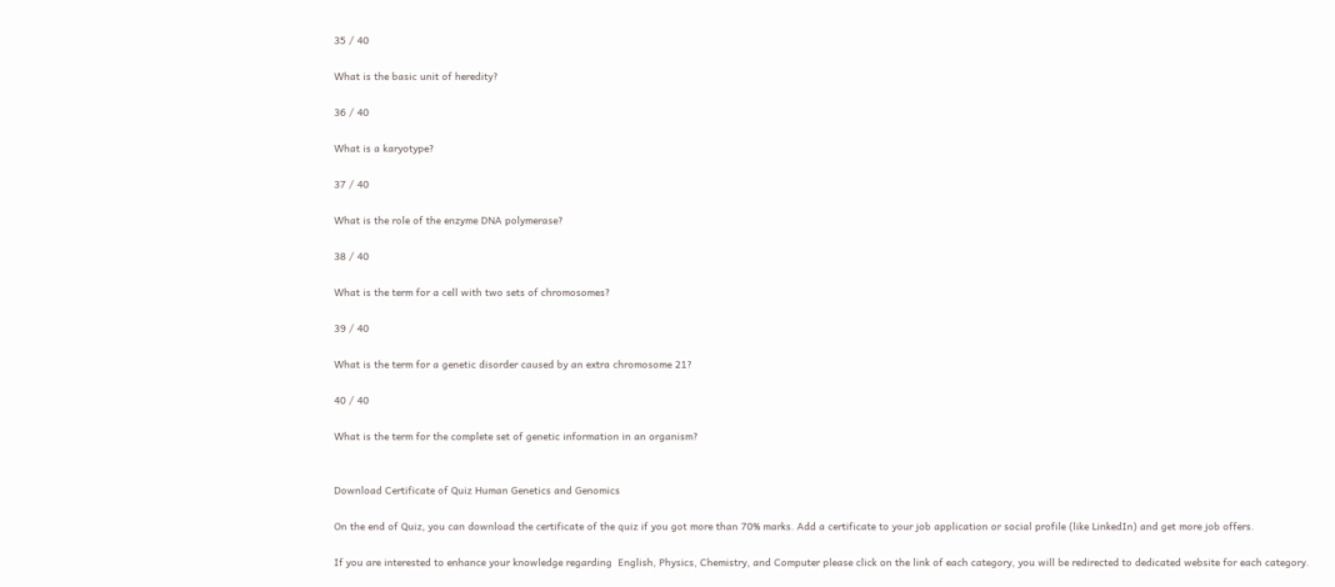35 / 40

What is the basic unit of heredity?

36 / 40

What is a karyotype?

37 / 40

What is the role of the enzyme DNA polymerase?

38 / 40

What is the term for a cell with two sets of chromosomes?

39 / 40

What is the term for a genetic disorder caused by an extra chromosome 21?

40 / 40

What is the term for the complete set of genetic information in an organism?


Download Certificate of Quiz Human Genetics and Genomics

On the end of Quiz, you can download the certificate of the quiz if you got more than 70% marks. Add a certificate to your job application or social profile (like LinkedIn) and get more job offers.

If you are interested to enhance your knowledge regarding  English, Physics, Chemistry, and Computer please click on the link of each category, you will be redirected to dedicated website for each category.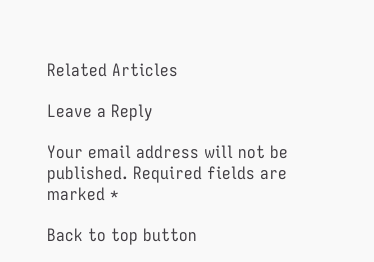Related Articles

Leave a Reply

Your email address will not be published. Required fields are marked *

Back to top button